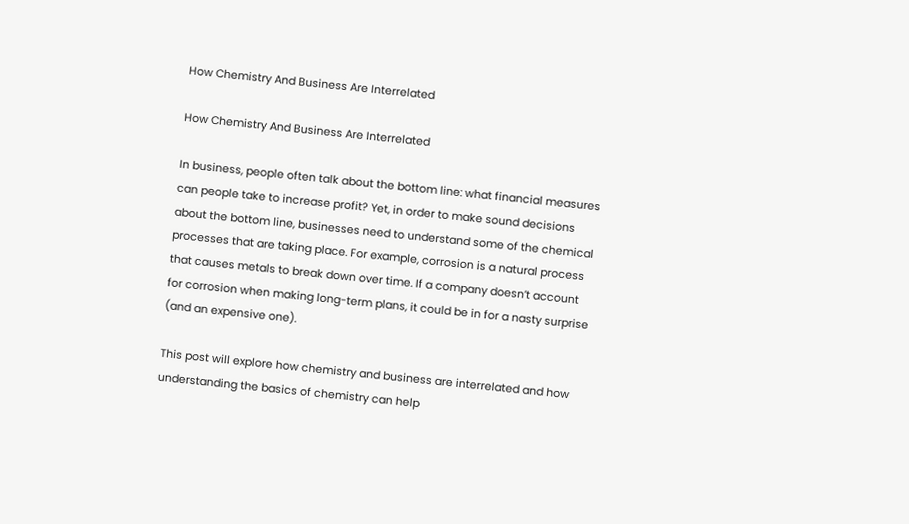How Chemistry And Business Are Interrelated

How Chemistry And Business Are Interrelated

In business, people often talk about the bottom line: what financial measures can people take to increase profit? Yet, in order to make sound decisions about the bottom line, businesses need to understand some of the chemical processes that are taking place. For example, corrosion is a natural process that causes metals to break down over time. If a company doesn’t account for corrosion when making long-term plans, it could be in for a nasty surprise (and an expensive one).

This post will explore how chemistry and business are interrelated and how understanding the basics of chemistry can help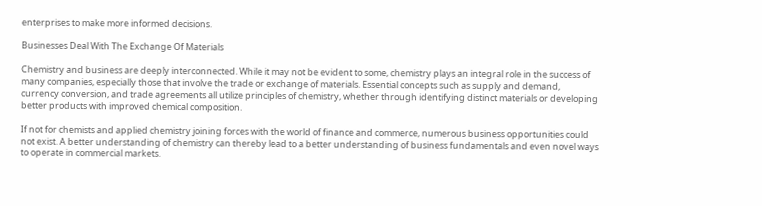enterprises to make more informed decisions.

Businesses Deal With The Exchange Of Materials

Chemistry and business are deeply interconnected. While it may not be evident to some, chemistry plays an integral role in the success of many companies, especially those that involve the trade or exchange of materials. Essential concepts such as supply and demand, currency conversion, and trade agreements all utilize principles of chemistry, whether through identifying distinct materials or developing better products with improved chemical composition.

If not for chemists and applied chemistry joining forces with the world of finance and commerce, numerous business opportunities could not exist. A better understanding of chemistry can thereby lead to a better understanding of business fundamentals and even novel ways to operate in commercial markets.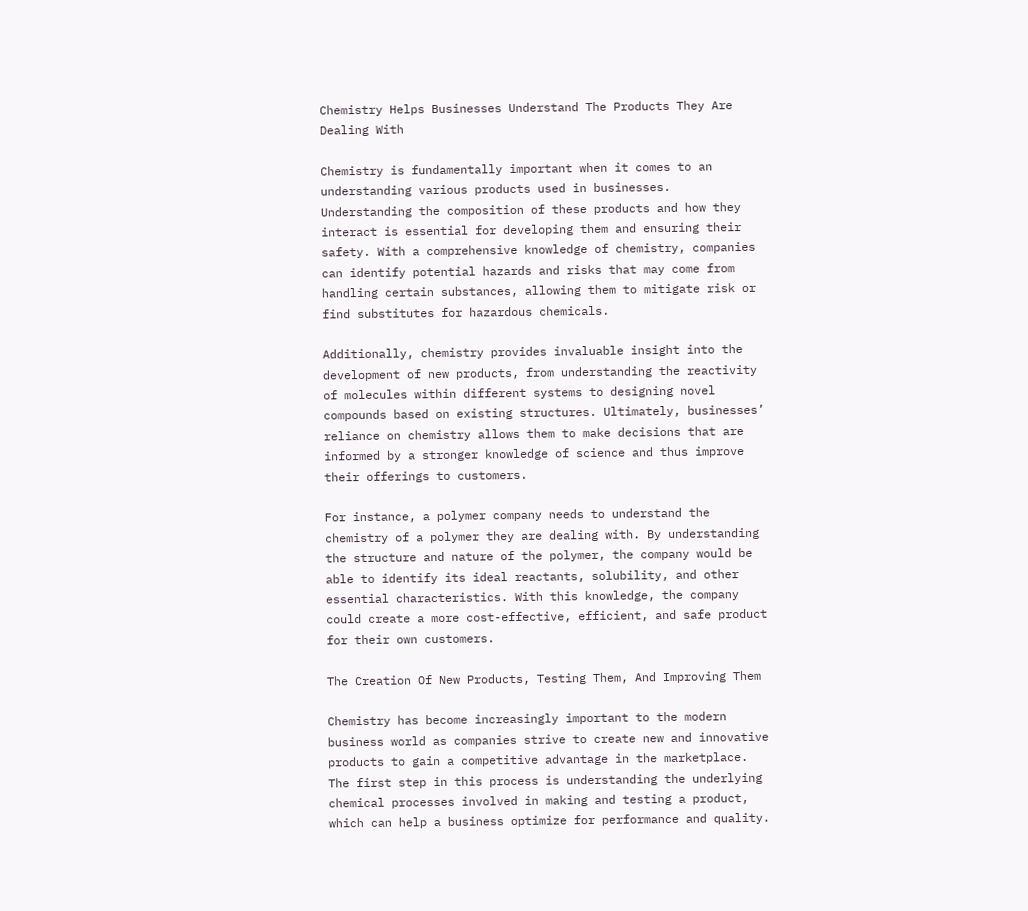Chemistry Helps Businesses Understand The Products They Are Dealing With

Chemistry is fundamentally important when it comes to an understanding various products used in businesses. Understanding the composition of these products and how they interact is essential for developing them and ensuring their safety. With a comprehensive knowledge of chemistry, companies can identify potential hazards and risks that may come from handling certain substances, allowing them to mitigate risk or find substitutes for hazardous chemicals.

Additionally, chemistry provides invaluable insight into the development of new products, from understanding the reactivity of molecules within different systems to designing novel compounds based on existing structures. Ultimately, businesses’ reliance on chemistry allows them to make decisions that are informed by a stronger knowledge of science and thus improve their offerings to customers.

For instance, a polymer company needs to understand the chemistry of a polymer they are dealing with. By understanding the structure and nature of the polymer, the company would be able to identify its ideal reactants, solubility, and other essential characteristics. With this knowledge, the company could create a more cost-effective, efficient, and safe product for their own customers.

The Creation Of New Products, Testing Them, And Improving Them

Chemistry has become increasingly important to the modern business world as companies strive to create new and innovative products to gain a competitive advantage in the marketplace. The first step in this process is understanding the underlying chemical processes involved in making and testing a product, which can help a business optimize for performance and quality.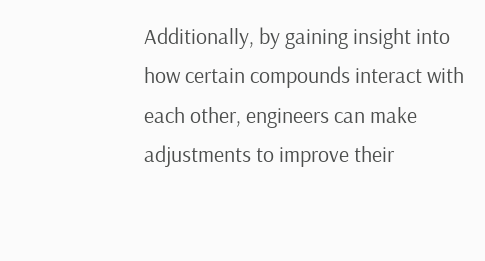Additionally, by gaining insight into how certain compounds interact with each other, engineers can make adjustments to improve their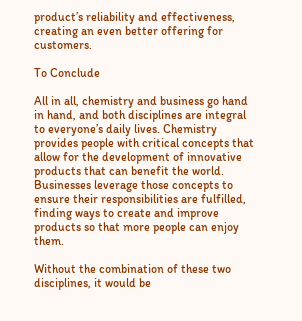product’s reliability and effectiveness, creating an even better offering for customers.

To Conclude

All in all, chemistry and business go hand in hand, and both disciplines are integral to everyone’s daily lives. Chemistry provides people with critical concepts that allow for the development of innovative products that can benefit the world. Businesses leverage those concepts to ensure their responsibilities are fulfilled, finding ways to create and improve products so that more people can enjoy them.

Without the combination of these two disciplines, it would be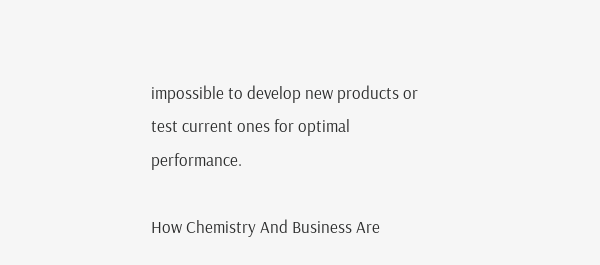impossible to develop new products or test current ones for optimal performance.

How Chemistry And Business Are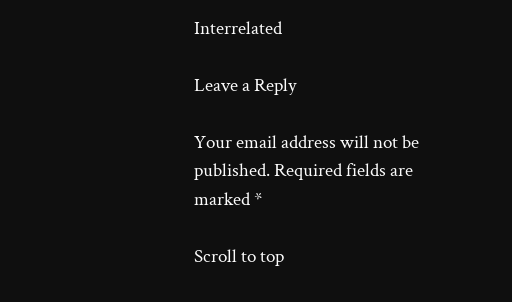Interrelated

Leave a Reply

Your email address will not be published. Required fields are marked *

Scroll to top